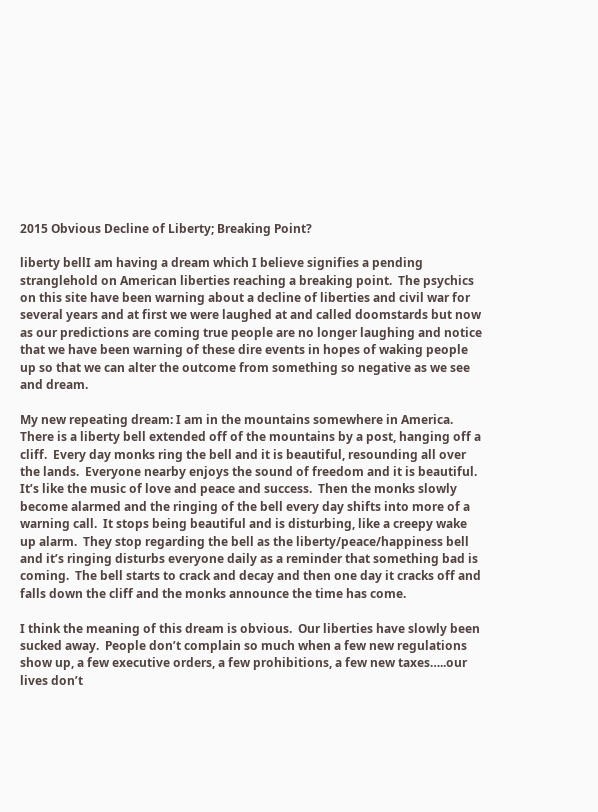2015 Obvious Decline of Liberty; Breaking Point?

liberty bellI am having a dream which I believe signifies a pending stranglehold on American liberties reaching a breaking point.  The psychics on this site have been warning about a decline of liberties and civil war for several years and at first we were laughed at and called doomstards but now as our predictions are coming true people are no longer laughing and notice that we have been warning of these dire events in hopes of waking people up so that we can alter the outcome from something so negative as we see and dream.

My new repeating dream: I am in the mountains somewhere in America.  There is a liberty bell extended off of the mountains by a post, hanging off a cliff.  Every day monks ring the bell and it is beautiful, resounding all over the lands.  Everyone nearby enjoys the sound of freedom and it is beautiful.  It’s like the music of love and peace and success.  Then the monks slowly become alarmed and the ringing of the bell every day shifts into more of a warning call.  It stops being beautiful and is disturbing, like a creepy wake up alarm.  They stop regarding the bell as the liberty/peace/happiness bell and it’s ringing disturbs everyone daily as a reminder that something bad is coming.  The bell starts to crack and decay and then one day it cracks off and falls down the cliff and the monks announce the time has come.

I think the meaning of this dream is obvious.  Our liberties have slowly been sucked away.  People don’t complain so much when a few new regulations show up, a few executive orders, a few prohibitions, a few new taxes…..our lives don’t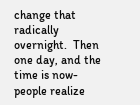change that radically overnight.  Then one day, and the time is now- people realize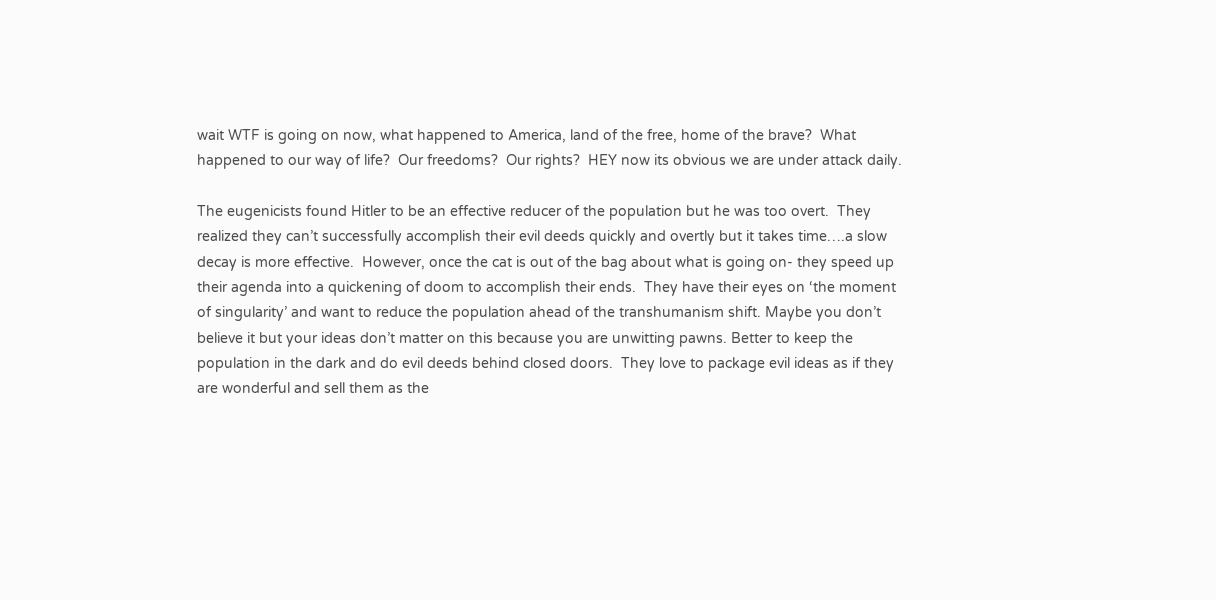wait WTF is going on now, what happened to America, land of the free, home of the brave?  What happened to our way of life?  Our freedoms?  Our rights?  HEY now its obvious we are under attack daily.

The eugenicists found Hitler to be an effective reducer of the population but he was too overt.  They realized they can’t successfully accomplish their evil deeds quickly and overtly but it takes time….a slow decay is more effective.  However, once the cat is out of the bag about what is going on- they speed up their agenda into a quickening of doom to accomplish their ends.  They have their eyes on ‘the moment of singularity’ and want to reduce the population ahead of the transhumanism shift. Maybe you don’t believe it but your ideas don’t matter on this because you are unwitting pawns. Better to keep the population in the dark and do evil deeds behind closed doors.  They love to package evil ideas as if they are wonderful and sell them as the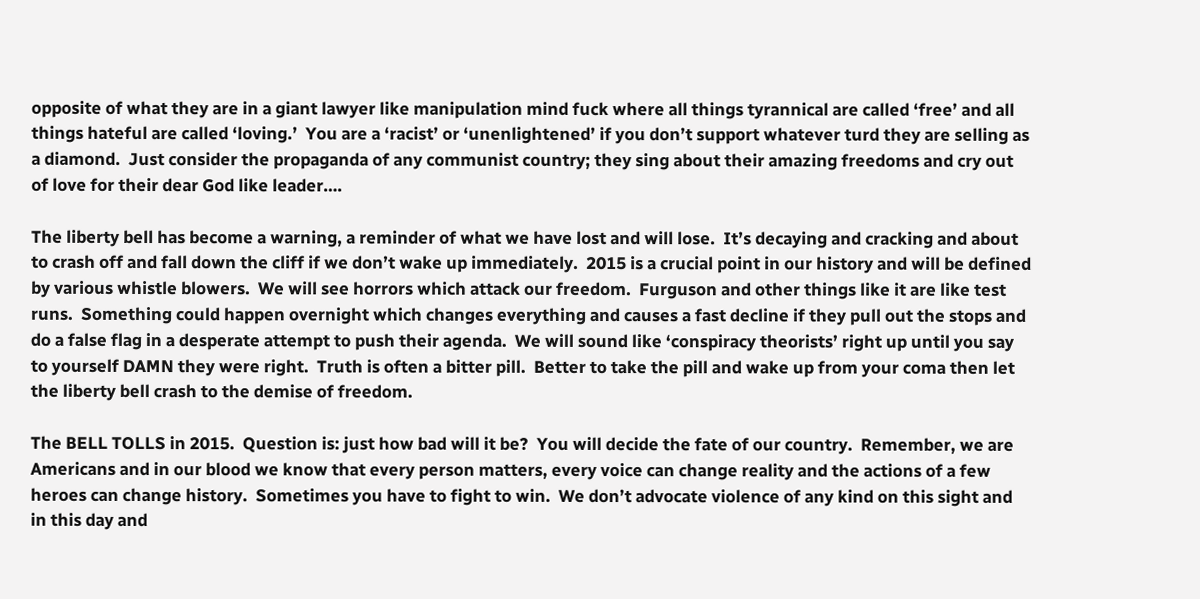opposite of what they are in a giant lawyer like manipulation mind fuck where all things tyrannical are called ‘free’ and all things hateful are called ‘loving.’  You are a ‘racist’ or ‘unenlightened’ if you don’t support whatever turd they are selling as a diamond.  Just consider the propaganda of any communist country; they sing about their amazing freedoms and cry out of love for their dear God like leader….

The liberty bell has become a warning, a reminder of what we have lost and will lose.  It’s decaying and cracking and about to crash off and fall down the cliff if we don’t wake up immediately.  2015 is a crucial point in our history and will be defined by various whistle blowers.  We will see horrors which attack our freedom.  Furguson and other things like it are like test runs.  Something could happen overnight which changes everything and causes a fast decline if they pull out the stops and do a false flag in a desperate attempt to push their agenda.  We will sound like ‘conspiracy theorists’ right up until you say to yourself DAMN they were right.  Truth is often a bitter pill.  Better to take the pill and wake up from your coma then let the liberty bell crash to the demise of freedom.

The BELL TOLLS in 2015.  Question is: just how bad will it be?  You will decide the fate of our country.  Remember, we are Americans and in our blood we know that every person matters, every voice can change reality and the actions of a few heroes can change history.  Sometimes you have to fight to win.  We don’t advocate violence of any kind on this sight and in this day and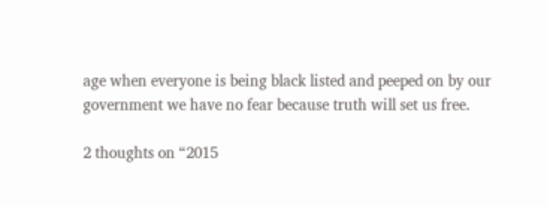age when everyone is being black listed and peeped on by our government we have no fear because truth will set us free.

2 thoughts on “2015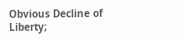Obvious Decline of Liberty;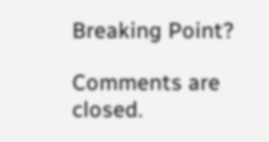Breaking Point?

Comments are closed.